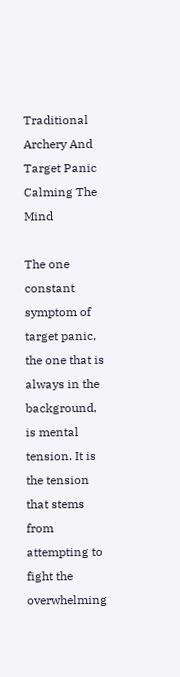Traditional Archery And Target Panic Calming The Mind

The one constant symptom of target panic, the one that is always in the background, is mental tension. It is the tension that stems from attempting to fight the overwhelming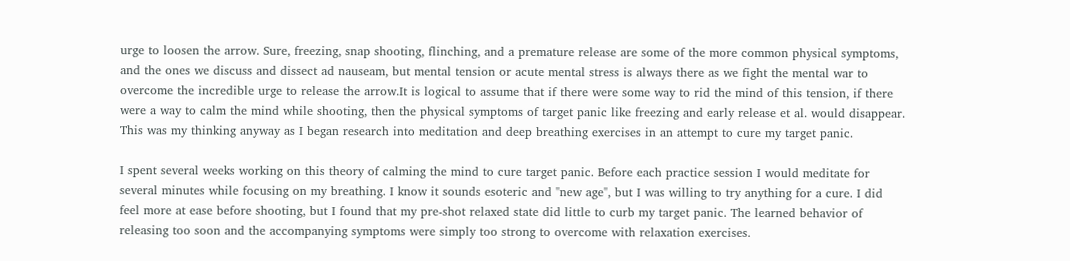urge to loosen the arrow. Sure, freezing, snap shooting, flinching, and a premature release are some of the more common physical symptoms, and the ones we discuss and dissect ad nauseam, but mental tension or acute mental stress is always there as we fight the mental war to overcome the incredible urge to release the arrow.It is logical to assume that if there were some way to rid the mind of this tension, if there were a way to calm the mind while shooting, then the physical symptoms of target panic like freezing and early release et al. would disappear. This was my thinking anyway as I began research into meditation and deep breathing exercises in an attempt to cure my target panic.

I spent several weeks working on this theory of calming the mind to cure target panic. Before each practice session I would meditate for several minutes while focusing on my breathing. I know it sounds esoteric and "new age", but I was willing to try anything for a cure. I did feel more at ease before shooting, but I found that my pre-shot relaxed state did little to curb my target panic. The learned behavior of releasing too soon and the accompanying symptoms were simply too strong to overcome with relaxation exercises.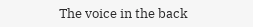The voice in the back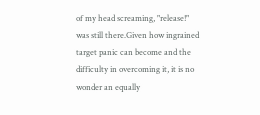of my head screaming, "release!" was still there.Given how ingrained target panic can become and the difficulty in overcoming it, it is no wonder an equally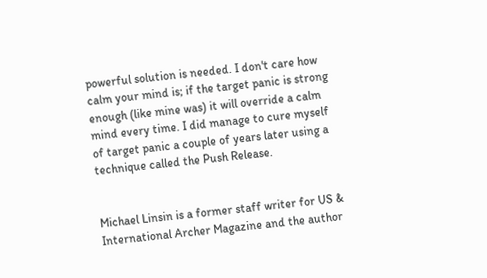powerful solution is needed. I don't care how calm your mind is; if the target panic is strong enough (like mine was) it will override a calm mind every time. I did manage to cure myself of target panic a couple of years later using a technique called the Push Release.


Michael Linsin is a former staff writer for US & International Archer Magazine and the author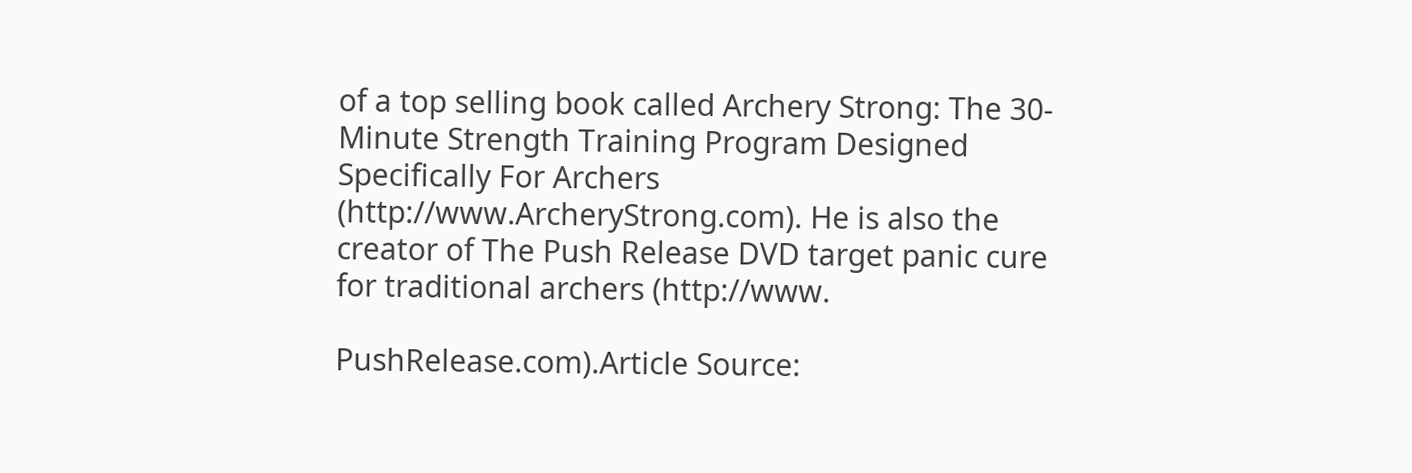of a top selling book called Archery Strong: The 30-Minute Strength Training Program Designed Specifically For Archers (http://www.ArcheryStrong.com). He is also the creator of The Push Release DVD target panic cure for traditional archers (http://www.

PushRelease.com).Article Source: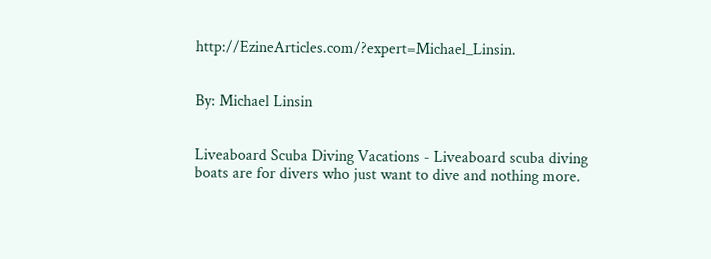http://EzineArticles.com/?expert=Michael_Linsin.


By: Michael Linsin


Liveaboard Scuba Diving Vacations - Liveaboard scuba diving boats are for divers who just want to dive and nothing more.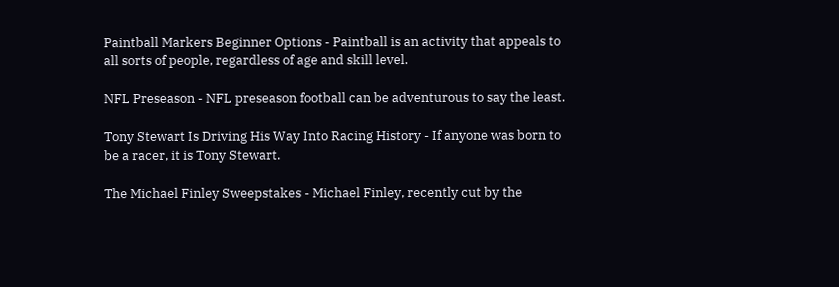Paintball Markers Beginner Options - Paintball is an activity that appeals to all sorts of people, regardless of age and skill level.

NFL Preseason - NFL preseason football can be adventurous to say the least.

Tony Stewart Is Driving His Way Into Racing History - If anyone was born to be a racer, it is Tony Stewart.

The Michael Finley Sweepstakes - Michael Finley, recently cut by the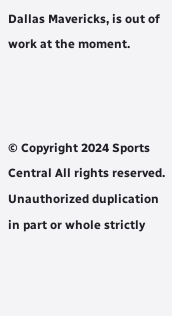Dallas Mavericks, is out of work at the moment.



© Copyright 2024 Sports Central All rights reserved.
Unauthorized duplication in part or whole strictly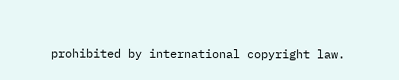prohibited by international copyright law.